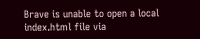Brave is unable to open a local index.html file via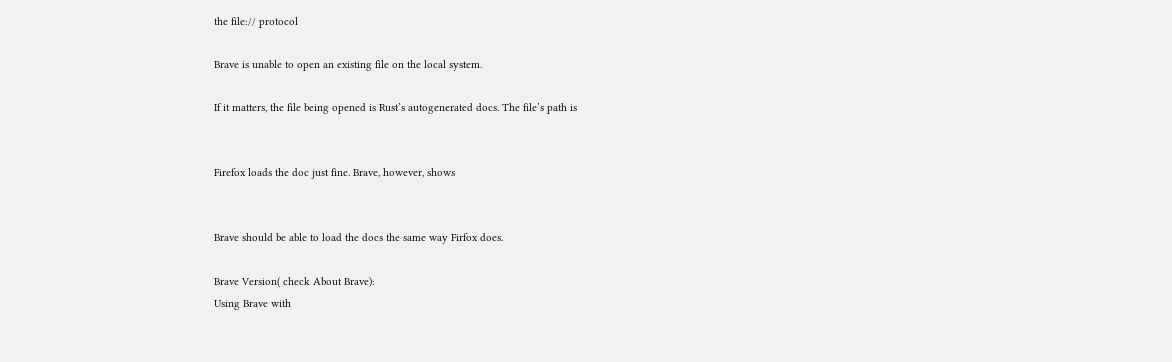the file:// protocol

Brave is unable to open an existing file on the local system.

If it matters, the file being opened is Rust’s autogenerated docs. The file’s path is


Firefox loads the doc just fine. Brave, however, shows


Brave should be able to load the docs the same way Firfox does.

Brave Version( check About Brave):
Using Brave with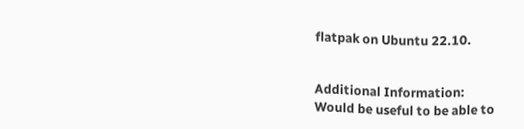flatpak on Ubuntu 22.10.


Additional Information:
Would be useful to be able to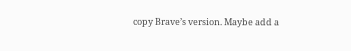copy Brave’s version. Maybe add a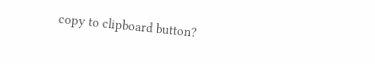copy to clipboard button?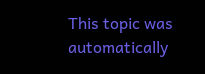This topic was automatically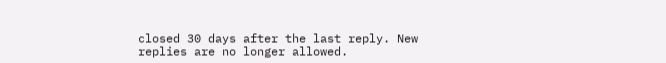closed 30 days after the last reply. New replies are no longer allowed.